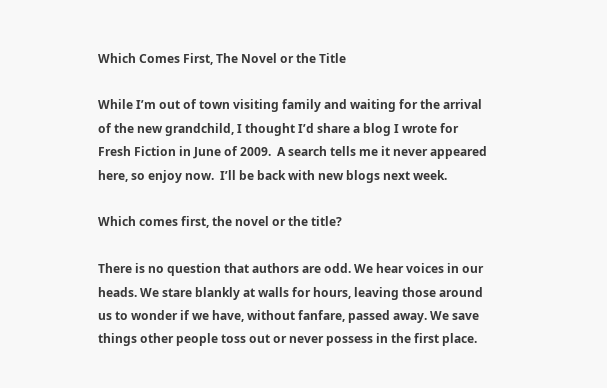Which Comes First, The Novel or the Title

While I’m out of town visiting family and waiting for the arrival of the new grandchild, I thought I’d share a blog I wrote for Fresh Fiction in June of 2009.  A search tells me it never appeared here, so enjoy now.  I’ll be back with new blogs next week.

Which comes first, the novel or the title?

There is no question that authors are odd. We hear voices in our heads. We stare blankly at walls for hours, leaving those around us to wonder if we have, without fanfare, passed away. We save things other people toss out or never possess in the first place.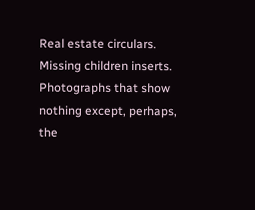Real estate circulars. Missing children inserts. Photographs that show nothing except, perhaps, the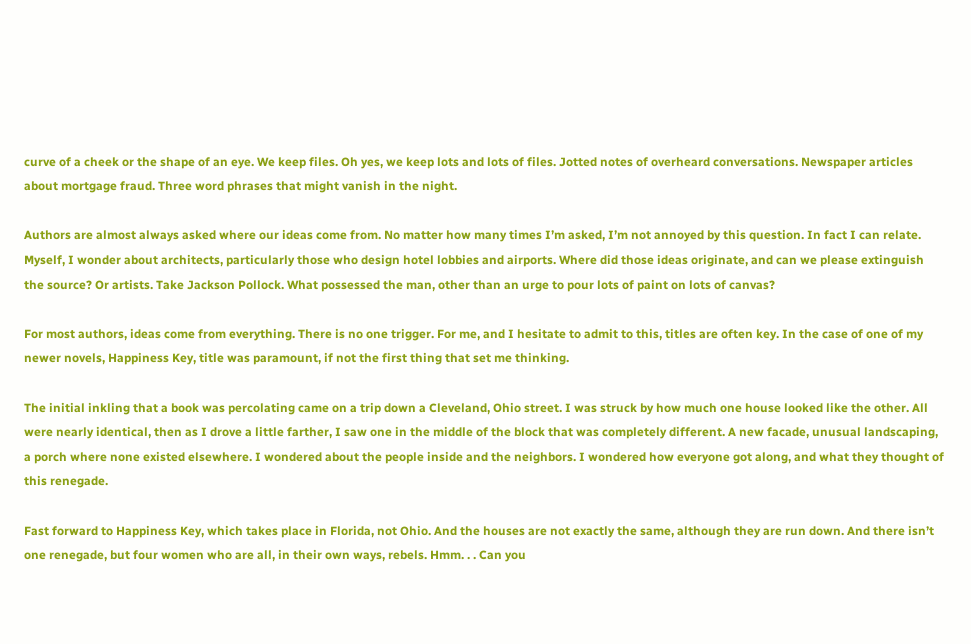curve of a cheek or the shape of an eye. We keep files. Oh yes, we keep lots and lots of files. Jotted notes of overheard conversations. Newspaper articles about mortgage fraud. Three word phrases that might vanish in the night.

Authors are almost always asked where our ideas come from. No matter how many times I’m asked, I’m not annoyed by this question. In fact I can relate. Myself, I wonder about architects, particularly those who design hotel lobbies and airports. Where did those ideas originate, and can we please extinguish the source? Or artists. Take Jackson Pollock. What possessed the man, other than an urge to pour lots of paint on lots of canvas?

For most authors, ideas come from everything. There is no one trigger. For me, and I hesitate to admit to this, titles are often key. In the case of one of my newer novels, Happiness Key, title was paramount, if not the first thing that set me thinking.

The initial inkling that a book was percolating came on a trip down a Cleveland, Ohio street. I was struck by how much one house looked like the other. All were nearly identical, then as I drove a little farther, I saw one in the middle of the block that was completely different. A new facade, unusual landscaping, a porch where none existed elsewhere. I wondered about the people inside and the neighbors. I wondered how everyone got along, and what they thought of this renegade.

Fast forward to Happiness Key, which takes place in Florida, not Ohio. And the houses are not exactly the same, although they are run down. And there isn’t one renegade, but four women who are all, in their own ways, rebels. Hmm. . . Can you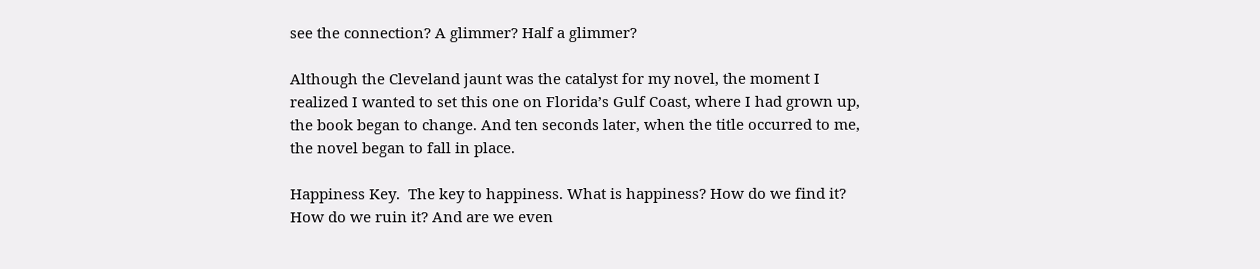see the connection? A glimmer? Half a glimmer?

Although the Cleveland jaunt was the catalyst for my novel, the moment I realized I wanted to set this one on Florida’s Gulf Coast, where I had grown up, the book began to change. And ten seconds later, when the title occurred to me, the novel began to fall in place.

Happiness Key.  The key to happiness. What is happiness? How do we find it? How do we ruin it? And are we even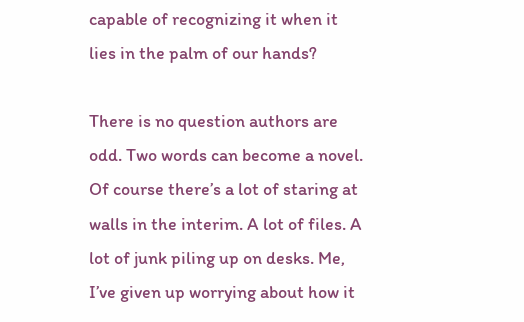capable of recognizing it when it lies in the palm of our hands?

There is no question authors are odd. Two words can become a novel. Of course there’s a lot of staring at walls in the interim. A lot of files. A lot of junk piling up on desks. Me, I’ve given up worrying about how it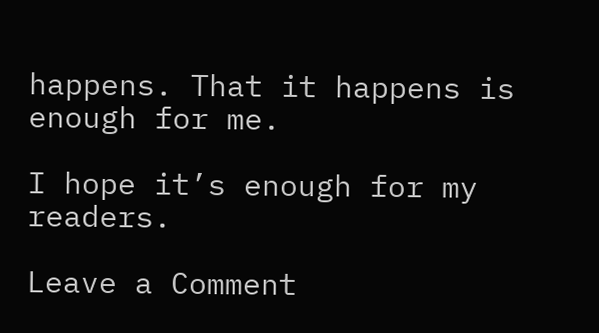happens. That it happens is enough for me.

I hope it’s enough for my readers.

Leave a Comment